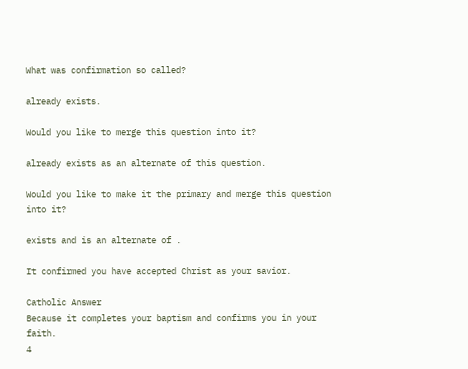What was confirmation so called?

already exists.

Would you like to merge this question into it?

already exists as an alternate of this question.

Would you like to make it the primary and merge this question into it?

exists and is an alternate of .

It confirmed you have accepted Christ as your savior.

Catholic Answer
Because it completes your baptism and confirms you in your faith.
4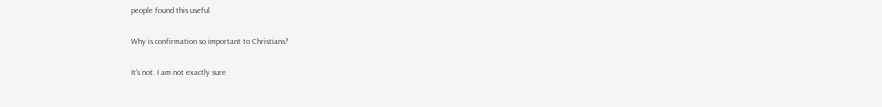people found this useful

Why is confirmation so important to Christians?

It's not. I am not exactly sure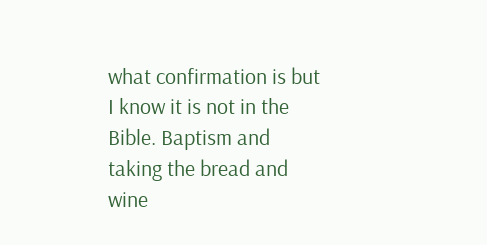what confirmation is but I know it is not in the Bible. Baptism and taking the bread and wine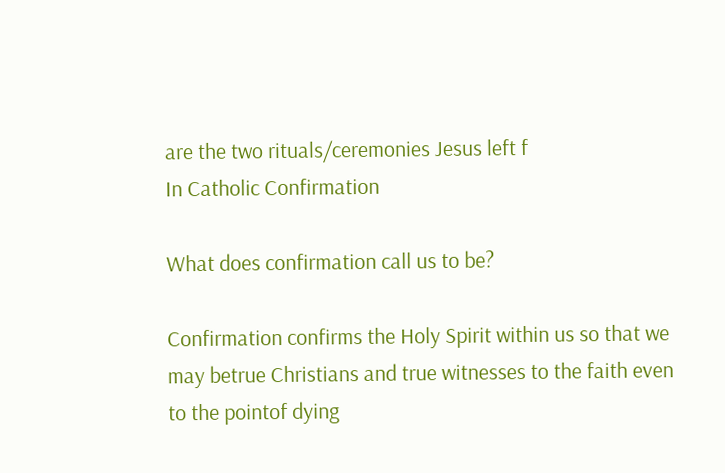are the two rituals/ceremonies Jesus left f
In Catholic Confirmation

What does confirmation call us to be?

Confirmation confirms the Holy Spirit within us so that we may betrue Christians and true witnesses to the faith even to the pointof dying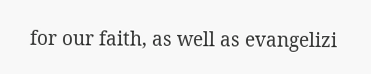for our faith, as well as evangelizi